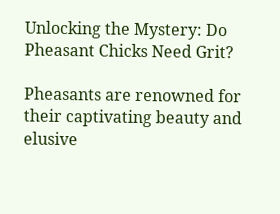Unlocking the Mystery: Do Pheasant Chicks Need Grit?

Pheasants are renowned for their captivating beauty and elusive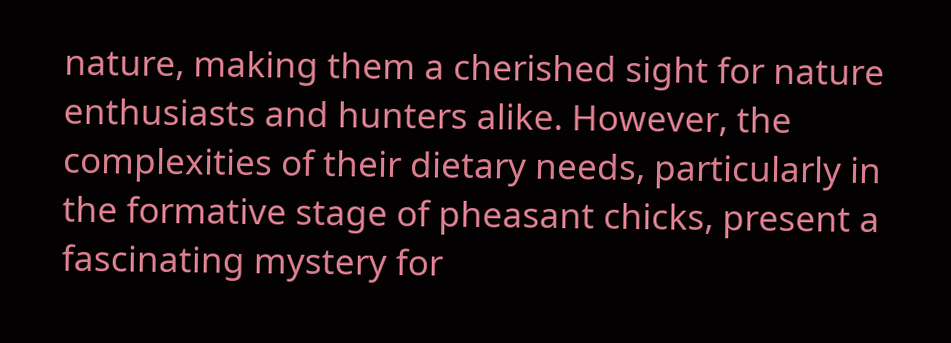nature, making them a cherished sight for nature enthusiasts and hunters alike. However, the complexities of their dietary needs, particularly in the formative stage of pheasant chicks, present a fascinating mystery for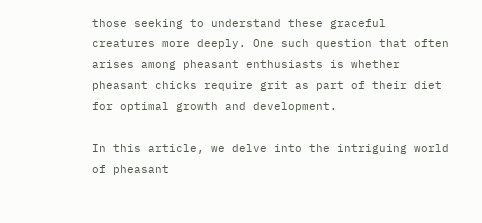those seeking to understand these graceful creatures more deeply. One such question that often arises among pheasant enthusiasts is whether pheasant chicks require grit as part of their diet for optimal growth and development.

In this article, we delve into the intriguing world of pheasant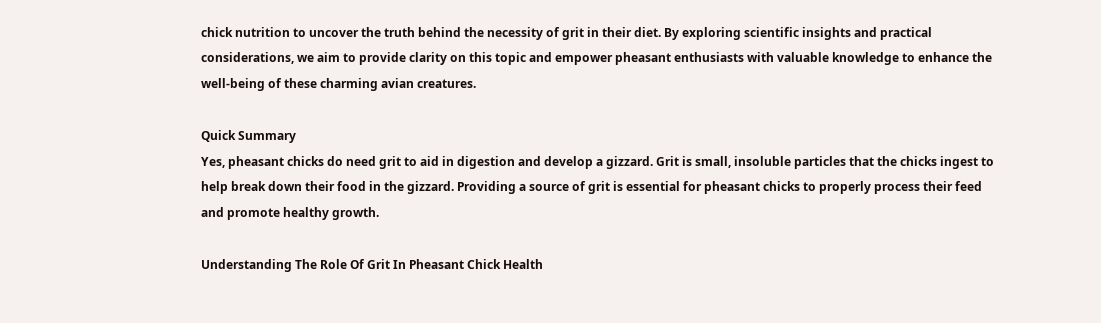chick nutrition to uncover the truth behind the necessity of grit in their diet. By exploring scientific insights and practical considerations, we aim to provide clarity on this topic and empower pheasant enthusiasts with valuable knowledge to enhance the well-being of these charming avian creatures.

Quick Summary
Yes, pheasant chicks do need grit to aid in digestion and develop a gizzard. Grit is small, insoluble particles that the chicks ingest to help break down their food in the gizzard. Providing a source of grit is essential for pheasant chicks to properly process their feed and promote healthy growth.

Understanding The Role Of Grit In Pheasant Chick Health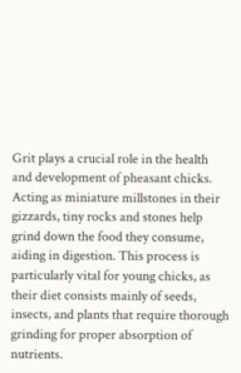Grit plays a crucial role in the health and development of pheasant chicks. Acting as miniature millstones in their gizzards, tiny rocks and stones help grind down the food they consume, aiding in digestion. This process is particularly vital for young chicks, as their diet consists mainly of seeds, insects, and plants that require thorough grinding for proper absorption of nutrients.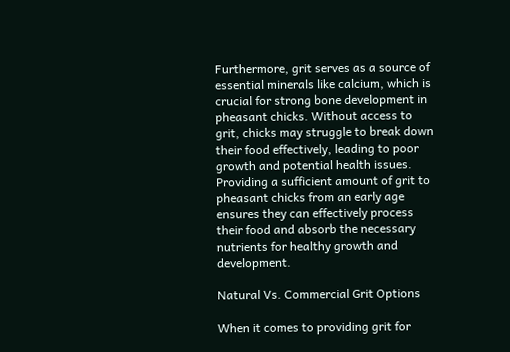Furthermore, grit serves as a source of essential minerals like calcium, which is crucial for strong bone development in pheasant chicks. Without access to grit, chicks may struggle to break down their food effectively, leading to poor growth and potential health issues. Providing a sufficient amount of grit to pheasant chicks from an early age ensures they can effectively process their food and absorb the necessary nutrients for healthy growth and development.

Natural Vs. Commercial Grit Options

When it comes to providing grit for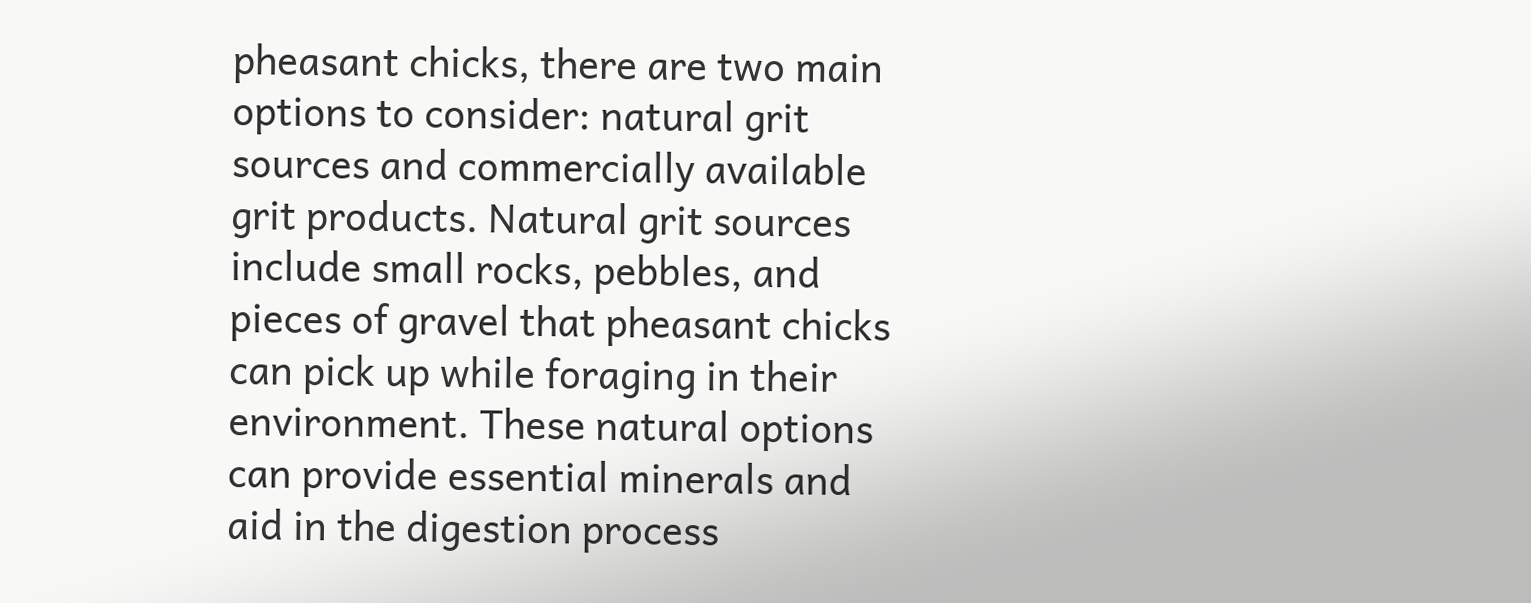pheasant chicks, there are two main options to consider: natural grit sources and commercially available grit products. Natural grit sources include small rocks, pebbles, and pieces of gravel that pheasant chicks can pick up while foraging in their environment. These natural options can provide essential minerals and aid in the digestion process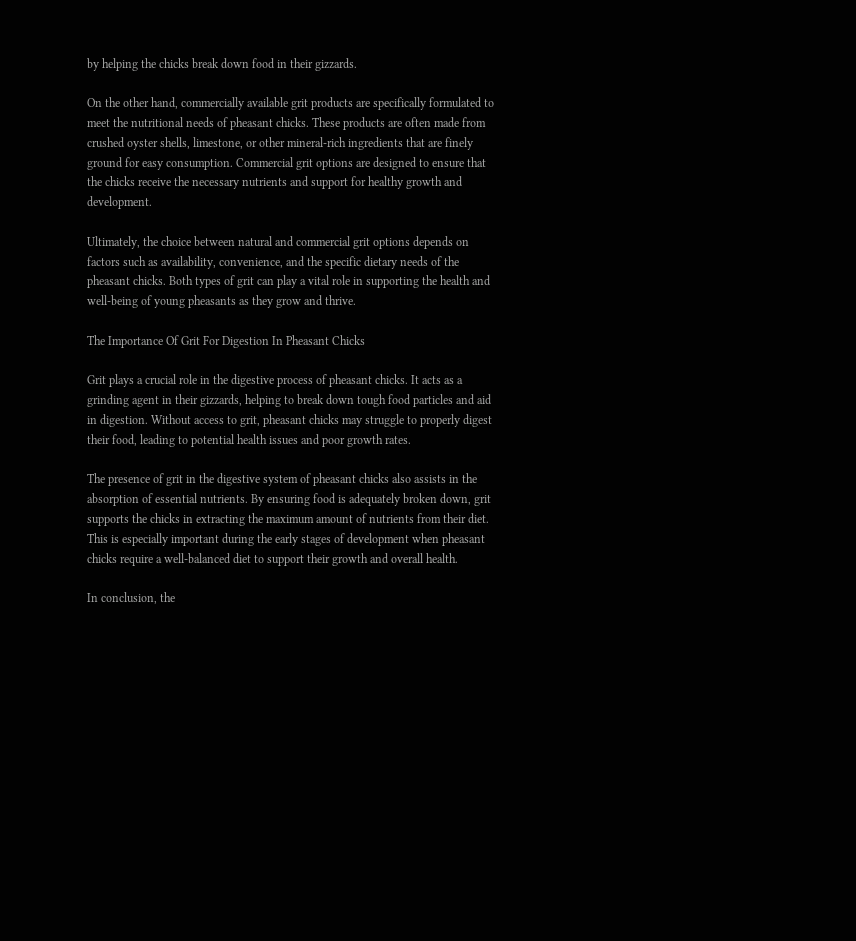by helping the chicks break down food in their gizzards.

On the other hand, commercially available grit products are specifically formulated to meet the nutritional needs of pheasant chicks. These products are often made from crushed oyster shells, limestone, or other mineral-rich ingredients that are finely ground for easy consumption. Commercial grit options are designed to ensure that the chicks receive the necessary nutrients and support for healthy growth and development.

Ultimately, the choice between natural and commercial grit options depends on factors such as availability, convenience, and the specific dietary needs of the pheasant chicks. Both types of grit can play a vital role in supporting the health and well-being of young pheasants as they grow and thrive.

The Importance Of Grit For Digestion In Pheasant Chicks

Grit plays a crucial role in the digestive process of pheasant chicks. It acts as a grinding agent in their gizzards, helping to break down tough food particles and aid in digestion. Without access to grit, pheasant chicks may struggle to properly digest their food, leading to potential health issues and poor growth rates.

The presence of grit in the digestive system of pheasant chicks also assists in the absorption of essential nutrients. By ensuring food is adequately broken down, grit supports the chicks in extracting the maximum amount of nutrients from their diet. This is especially important during the early stages of development when pheasant chicks require a well-balanced diet to support their growth and overall health.

In conclusion, the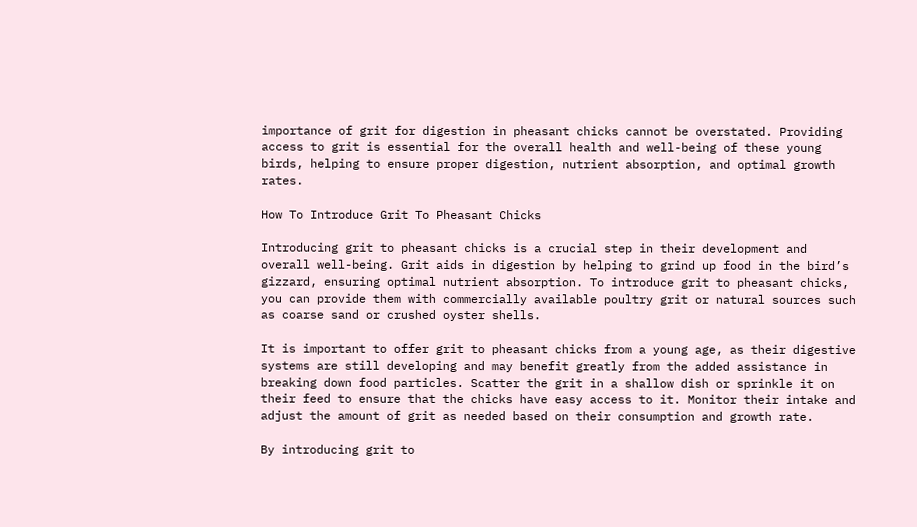importance of grit for digestion in pheasant chicks cannot be overstated. Providing access to grit is essential for the overall health and well-being of these young birds, helping to ensure proper digestion, nutrient absorption, and optimal growth rates.

How To Introduce Grit To Pheasant Chicks

Introducing grit to pheasant chicks is a crucial step in their development and overall well-being. Grit aids in digestion by helping to grind up food in the bird’s gizzard, ensuring optimal nutrient absorption. To introduce grit to pheasant chicks, you can provide them with commercially available poultry grit or natural sources such as coarse sand or crushed oyster shells.

It is important to offer grit to pheasant chicks from a young age, as their digestive systems are still developing and may benefit greatly from the added assistance in breaking down food particles. Scatter the grit in a shallow dish or sprinkle it on their feed to ensure that the chicks have easy access to it. Monitor their intake and adjust the amount of grit as needed based on their consumption and growth rate.

By introducing grit to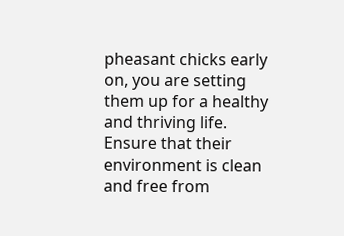pheasant chicks early on, you are setting them up for a healthy and thriving life. Ensure that their environment is clean and free from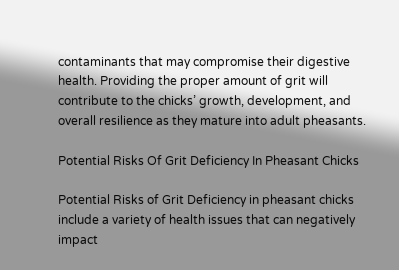contaminants that may compromise their digestive health. Providing the proper amount of grit will contribute to the chicks’ growth, development, and overall resilience as they mature into adult pheasants.

Potential Risks Of Grit Deficiency In Pheasant Chicks

Potential Risks of Grit Deficiency in pheasant chicks include a variety of health issues that can negatively impact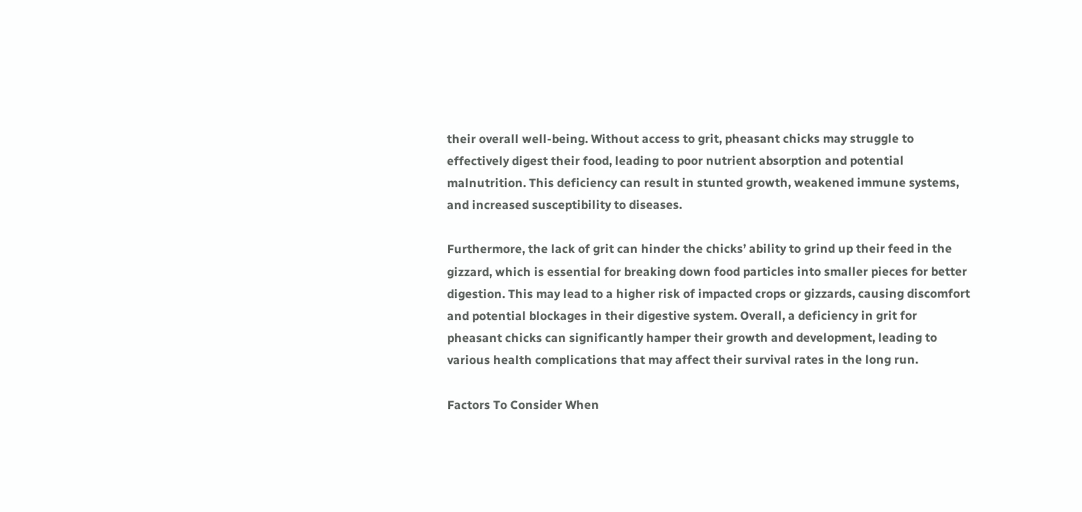their overall well-being. Without access to grit, pheasant chicks may struggle to effectively digest their food, leading to poor nutrient absorption and potential malnutrition. This deficiency can result in stunted growth, weakened immune systems, and increased susceptibility to diseases.

Furthermore, the lack of grit can hinder the chicks’ ability to grind up their feed in the gizzard, which is essential for breaking down food particles into smaller pieces for better digestion. This may lead to a higher risk of impacted crops or gizzards, causing discomfort and potential blockages in their digestive system. Overall, a deficiency in grit for pheasant chicks can significantly hamper their growth and development, leading to various health complications that may affect their survival rates in the long run.

Factors To Consider When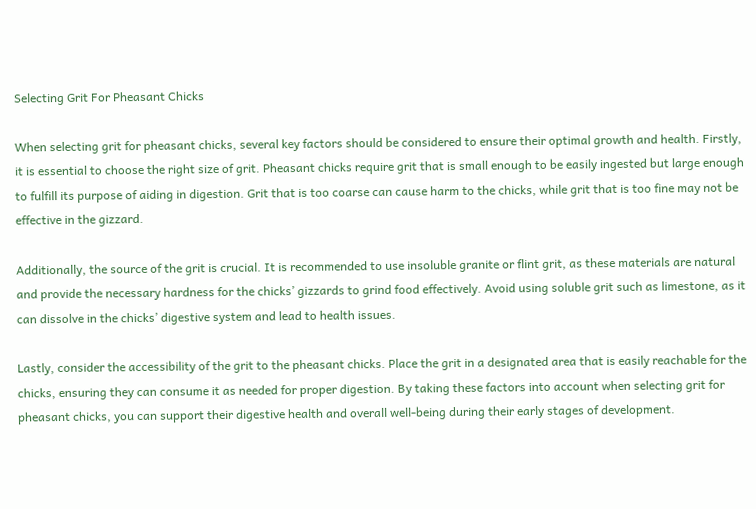Selecting Grit For Pheasant Chicks

When selecting grit for pheasant chicks, several key factors should be considered to ensure their optimal growth and health. Firstly, it is essential to choose the right size of grit. Pheasant chicks require grit that is small enough to be easily ingested but large enough to fulfill its purpose of aiding in digestion. Grit that is too coarse can cause harm to the chicks, while grit that is too fine may not be effective in the gizzard.

Additionally, the source of the grit is crucial. It is recommended to use insoluble granite or flint grit, as these materials are natural and provide the necessary hardness for the chicks’ gizzards to grind food effectively. Avoid using soluble grit such as limestone, as it can dissolve in the chicks’ digestive system and lead to health issues.

Lastly, consider the accessibility of the grit to the pheasant chicks. Place the grit in a designated area that is easily reachable for the chicks, ensuring they can consume it as needed for proper digestion. By taking these factors into account when selecting grit for pheasant chicks, you can support their digestive health and overall well-being during their early stages of development.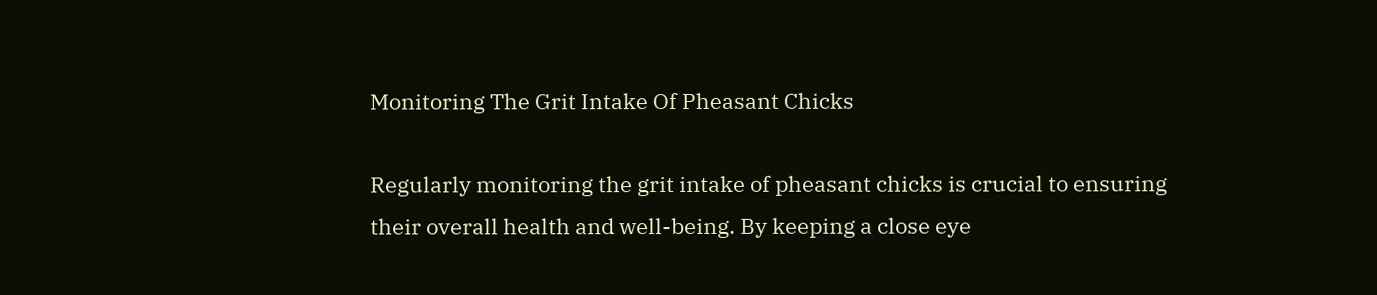Monitoring The Grit Intake Of Pheasant Chicks

Regularly monitoring the grit intake of pheasant chicks is crucial to ensuring their overall health and well-being. By keeping a close eye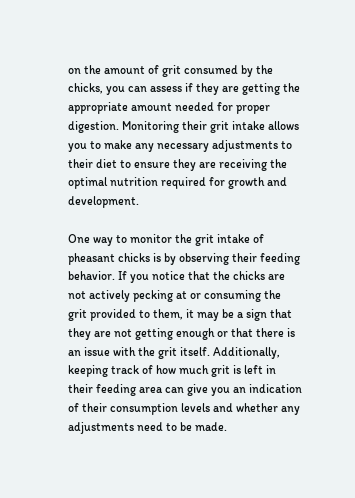on the amount of grit consumed by the chicks, you can assess if they are getting the appropriate amount needed for proper digestion. Monitoring their grit intake allows you to make any necessary adjustments to their diet to ensure they are receiving the optimal nutrition required for growth and development.

One way to monitor the grit intake of pheasant chicks is by observing their feeding behavior. If you notice that the chicks are not actively pecking at or consuming the grit provided to them, it may be a sign that they are not getting enough or that there is an issue with the grit itself. Additionally, keeping track of how much grit is left in their feeding area can give you an indication of their consumption levels and whether any adjustments need to be made.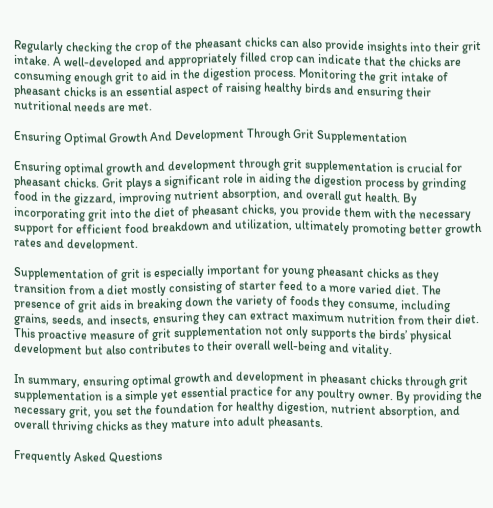Regularly checking the crop of the pheasant chicks can also provide insights into their grit intake. A well-developed and appropriately filled crop can indicate that the chicks are consuming enough grit to aid in the digestion process. Monitoring the grit intake of pheasant chicks is an essential aspect of raising healthy birds and ensuring their nutritional needs are met.

Ensuring Optimal Growth And Development Through Grit Supplementation

Ensuring optimal growth and development through grit supplementation is crucial for pheasant chicks. Grit plays a significant role in aiding the digestion process by grinding food in the gizzard, improving nutrient absorption, and overall gut health. By incorporating grit into the diet of pheasant chicks, you provide them with the necessary support for efficient food breakdown and utilization, ultimately promoting better growth rates and development.

Supplementation of grit is especially important for young pheasant chicks as they transition from a diet mostly consisting of starter feed to a more varied diet. The presence of grit aids in breaking down the variety of foods they consume, including grains, seeds, and insects, ensuring they can extract maximum nutrition from their diet. This proactive measure of grit supplementation not only supports the birds’ physical development but also contributes to their overall well-being and vitality.

In summary, ensuring optimal growth and development in pheasant chicks through grit supplementation is a simple yet essential practice for any poultry owner. By providing the necessary grit, you set the foundation for healthy digestion, nutrient absorption, and overall thriving chicks as they mature into adult pheasants.

Frequently Asked Questions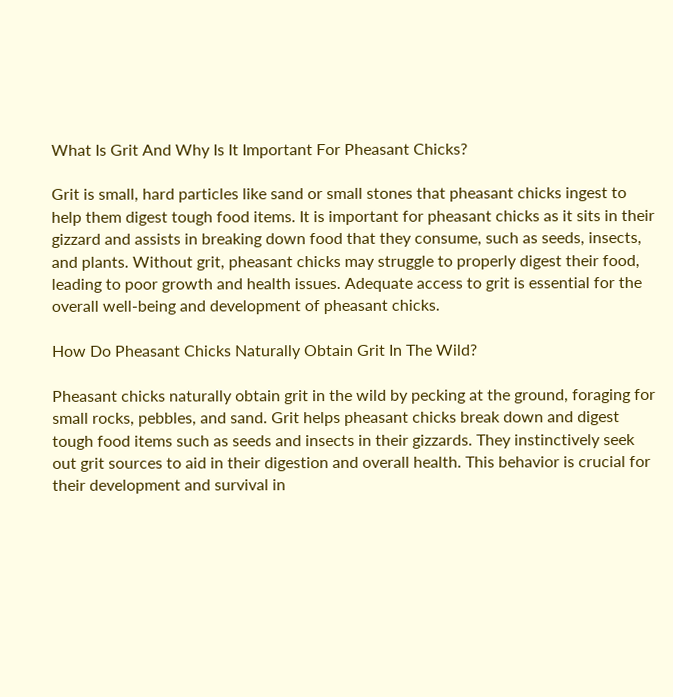What Is Grit And Why Is It Important For Pheasant Chicks?

Grit is small, hard particles like sand or small stones that pheasant chicks ingest to help them digest tough food items. It is important for pheasant chicks as it sits in their gizzard and assists in breaking down food that they consume, such as seeds, insects, and plants. Without grit, pheasant chicks may struggle to properly digest their food, leading to poor growth and health issues. Adequate access to grit is essential for the overall well-being and development of pheasant chicks.

How Do Pheasant Chicks Naturally Obtain Grit In The Wild?

Pheasant chicks naturally obtain grit in the wild by pecking at the ground, foraging for small rocks, pebbles, and sand. Grit helps pheasant chicks break down and digest tough food items such as seeds and insects in their gizzards. They instinctively seek out grit sources to aid in their digestion and overall health. This behavior is crucial for their development and survival in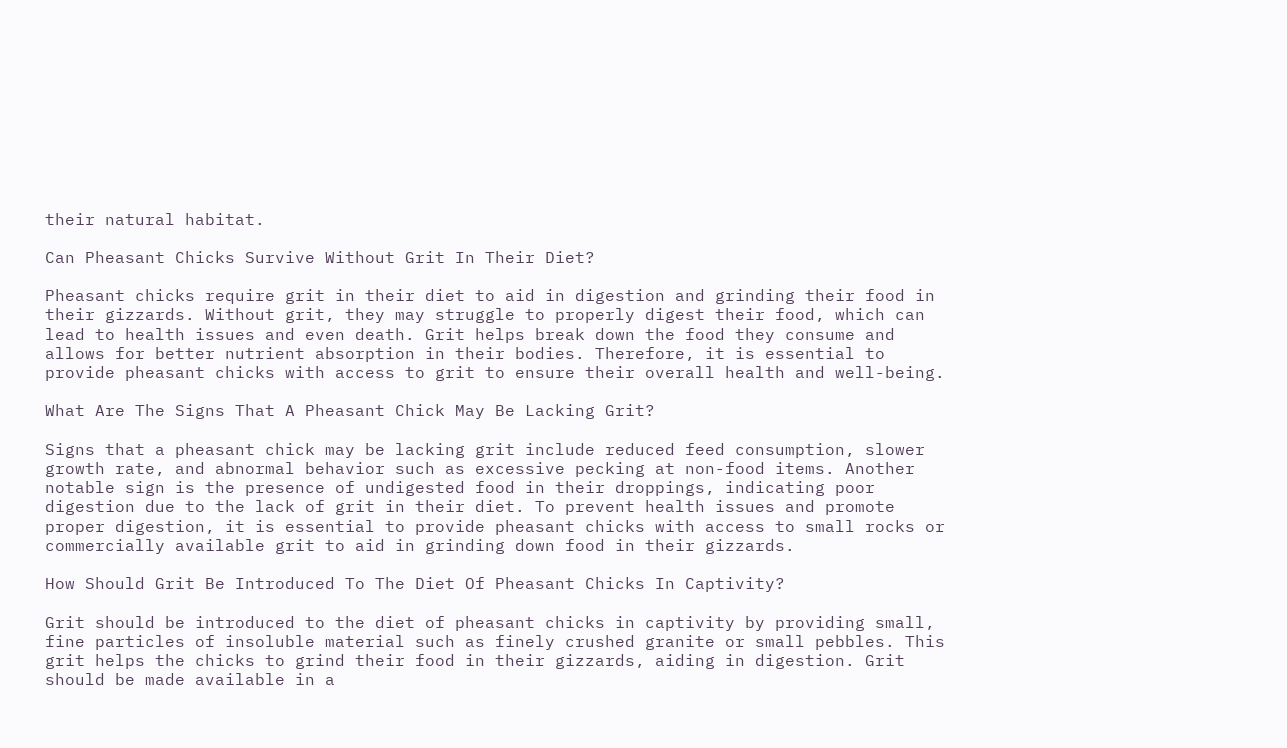their natural habitat.

Can Pheasant Chicks Survive Without Grit In Their Diet?

Pheasant chicks require grit in their diet to aid in digestion and grinding their food in their gizzards. Without grit, they may struggle to properly digest their food, which can lead to health issues and even death. Grit helps break down the food they consume and allows for better nutrient absorption in their bodies. Therefore, it is essential to provide pheasant chicks with access to grit to ensure their overall health and well-being.

What Are The Signs That A Pheasant Chick May Be Lacking Grit?

Signs that a pheasant chick may be lacking grit include reduced feed consumption, slower growth rate, and abnormal behavior such as excessive pecking at non-food items. Another notable sign is the presence of undigested food in their droppings, indicating poor digestion due to the lack of grit in their diet. To prevent health issues and promote proper digestion, it is essential to provide pheasant chicks with access to small rocks or commercially available grit to aid in grinding down food in their gizzards.

How Should Grit Be Introduced To The Diet Of Pheasant Chicks In Captivity?

Grit should be introduced to the diet of pheasant chicks in captivity by providing small, fine particles of insoluble material such as finely crushed granite or small pebbles. This grit helps the chicks to grind their food in their gizzards, aiding in digestion. Grit should be made available in a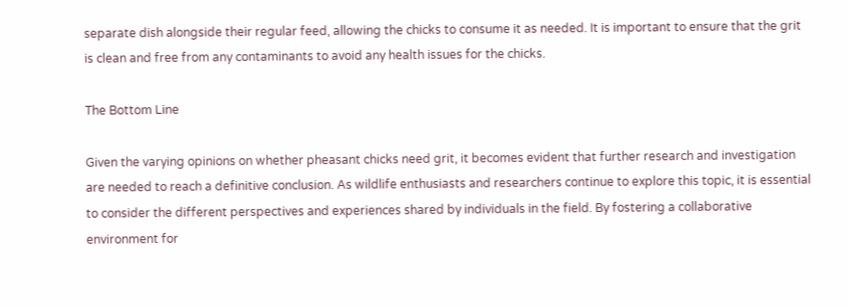separate dish alongside their regular feed, allowing the chicks to consume it as needed. It is important to ensure that the grit is clean and free from any contaminants to avoid any health issues for the chicks.

The Bottom Line

Given the varying opinions on whether pheasant chicks need grit, it becomes evident that further research and investigation are needed to reach a definitive conclusion. As wildlife enthusiasts and researchers continue to explore this topic, it is essential to consider the different perspectives and experiences shared by individuals in the field. By fostering a collaborative environment for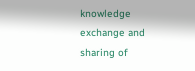knowledge exchange and sharing of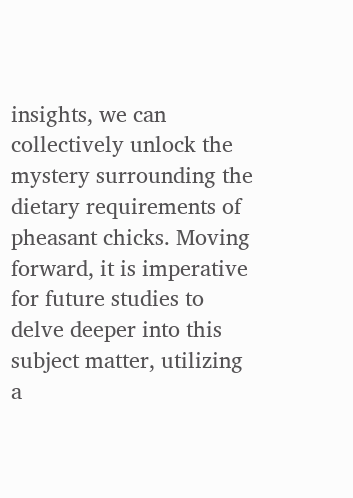insights, we can collectively unlock the mystery surrounding the dietary requirements of pheasant chicks. Moving forward, it is imperative for future studies to delve deeper into this subject matter, utilizing a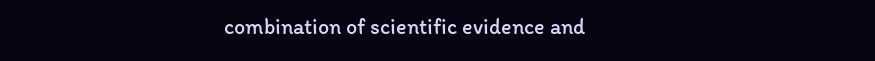combination of scientific evidence and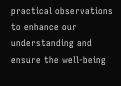practical observations to enhance our understanding and ensure the well-being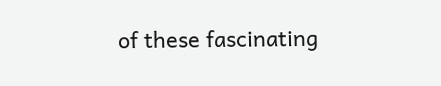of these fascinating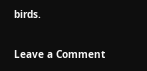birds.

Leave a Comment